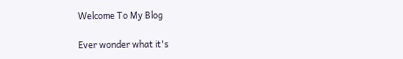Welcome To My Blog

Ever wonder what it's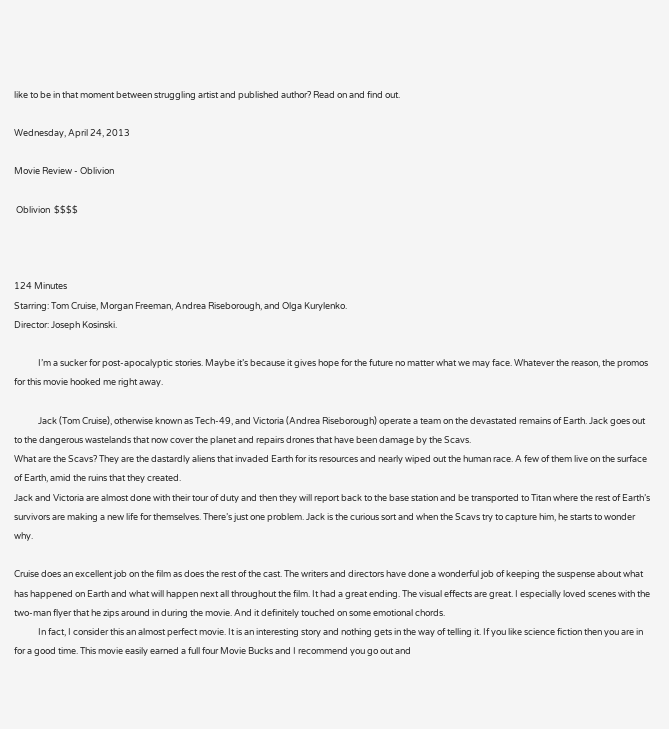like to be in that moment between struggling artist and published author? Read on and find out.

Wednesday, April 24, 2013

Movie Review - Oblivion

 Oblivion  $$$$



124 Minutes
Starring: Tom Cruise, Morgan Freeman, Andrea Riseborough, and Olga Kurylenko.
Director: Joseph Kosinski.

            I’m a sucker for post-apocalyptic stories. Maybe it’s because it gives hope for the future no matter what we may face. Whatever the reason, the promos for this movie hooked me right away.

            Jack (Tom Cruise), otherwise known as Tech-49, and Victoria (Andrea Riseborough) operate a team on the devastated remains of Earth. Jack goes out to the dangerous wastelands that now cover the planet and repairs drones that have been damage by the Scavs.
What are the Scavs? They are the dastardly aliens that invaded Earth for its resources and nearly wiped out the human race. A few of them live on the surface of Earth, amid the ruins that they created.
Jack and Victoria are almost done with their tour of duty and then they will report back to the base station and be transported to Titan where the rest of Earth’s survivors are making a new life for themselves. There’s just one problem. Jack is the curious sort and when the Scavs try to capture him, he starts to wonder why.

Cruise does an excellent job on the film as does the rest of the cast. The writers and directors have done a wonderful job of keeping the suspense about what has happened on Earth and what will happen next all throughout the film. It had a great ending. The visual effects are great. I especially loved scenes with the two-man flyer that he zips around in during the movie. And it definitely touched on some emotional chords.
            In fact, I consider this an almost perfect movie. It is an interesting story and nothing gets in the way of telling it. If you like science fiction then you are in for a good time. This movie easily earned a full four Movie Bucks and I recommend you go out and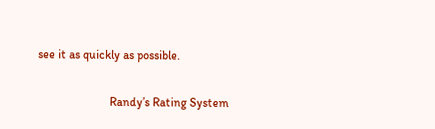see it as quickly as possible.

                        Randy’s Rating System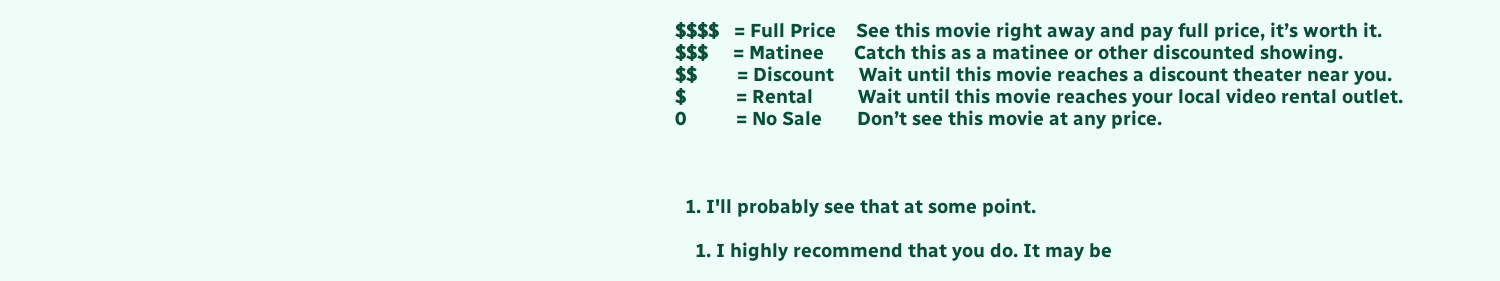$$$$   = Full Price    See this movie right away and pay full price, it’s worth it.
$$$     = Matinee      Catch this as a matinee or other discounted showing.
$$        = Discount     Wait until this movie reaches a discount theater near you.
$          = Rental         Wait until this movie reaches your local video rental outlet.
0          = No Sale       Don’t see this movie at any price.



  1. I'll probably see that at some point.

    1. I highly recommend that you do. It may be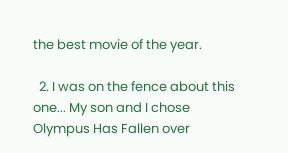the best movie of the year.

  2. I was on the fence about this one... My son and I chose Olympus Has Fallen over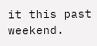it this past weekend.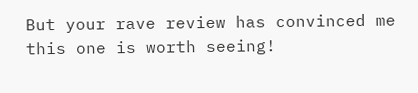But your rave review has convinced me this one is worth seeing!